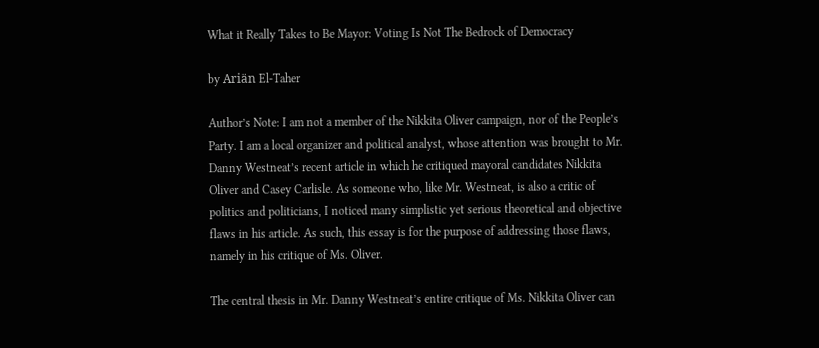What it Really Takes to Be Mayor: Voting Is Not The Bedrock of Democracy

by Ariän El-Taher

Author’s Note: I am not a member of the Nikkita Oliver campaign, nor of the People’s Party. I am a local organizer and political analyst, whose attention was brought to Mr. Danny Westneat’s recent article in which he critiqued mayoral candidates Nikkita Oliver and Casey Carlisle. As someone who, like Mr. Westneat, is also a critic of politics and politicians, I noticed many simplistic yet serious theoretical and objective flaws in his article. As such, this essay is for the purpose of addressing those flaws, namely in his critique of Ms. Oliver.

The central thesis in Mr. Danny Westneat’s entire critique of Ms. Nikkita Oliver can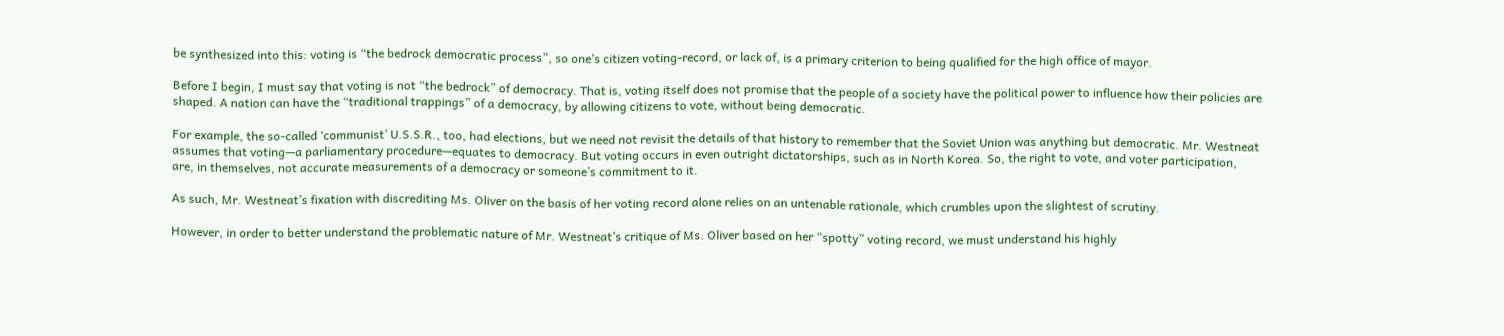be synthesized into this: voting is “the bedrock democratic process”, so one’s citizen voting-record, or lack of, is a primary criterion to being qualified for the high office of mayor.

Before I begin, I must say that voting is not “the bedrock” of democracy. That is, voting itself does not promise that the people of a society have the political power to influence how their policies are shaped. A nation can have the “traditional trappings” of a democracy, by allowing citizens to vote, without being democratic.

For example, the so-called ‘communist’ U.S.S.R., too, had elections, but we need not revisit the details of that history to remember that the Soviet Union was anything but democratic. Mr. Westneat assumes that voting—a parliamentary procedure—equates to democracy. But voting occurs in even outright dictatorships, such as in North Korea. So, the right to vote, and voter participation, are, in themselves, not accurate measurements of a democracy or someone’s commitment to it.

As such, Mr. Westneat’s fixation with discrediting Ms. Oliver on the basis of her voting record alone relies on an untenable rationale, which crumbles upon the slightest of scrutiny.

However, in order to better understand the problematic nature of Mr. Westneat’s critique of Ms. Oliver based on her “spotty” voting record, we must understand his highly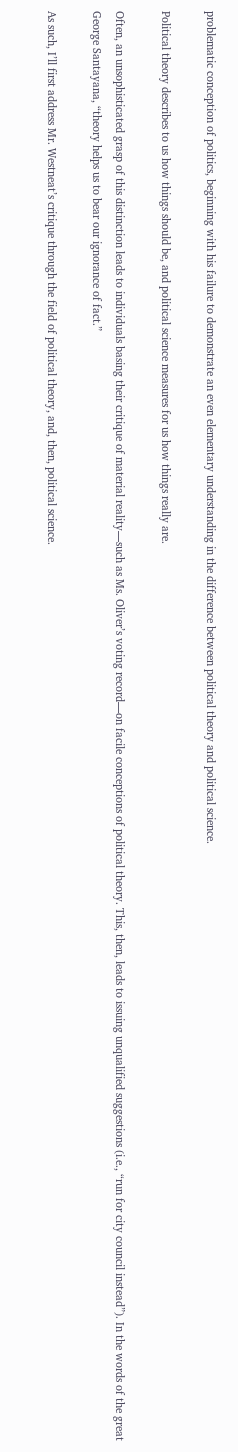problematic conception of politics, beginning with his failure to demonstrate an even elementary understanding in the difference between political theory and political science.

Political theory describes to us how things should be, and political science measures for us how things really are.

Often, an unsophisticated grasp of this distinction leads to individuals basing their critique of material reality—such as Ms. Oliver’s voting record—on facile conceptions of political theory. This, then, leads to issuing unqualified suggestions (i.e., “run for city council instead”). In the words of the great George Santayana, “theory helps us to bear our ignorance of fact.”

As such, I’ll first address Mr. Westneat’s critique through the field of political theory, and, then, political science.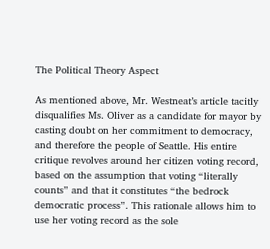The Political Theory Aspect

As mentioned above, Mr. Westneat’s article tacitly disqualifies Ms. Oliver as a candidate for mayor by casting doubt on her commitment to democracy, and therefore the people of Seattle. His entire critique revolves around her citizen voting record, based on the assumption that voting “literally counts” and that it constitutes “the bedrock democratic process”. This rationale allows him to use her voting record as the sole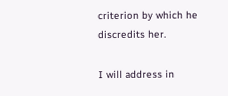criterion by which he discredits her.

I will address in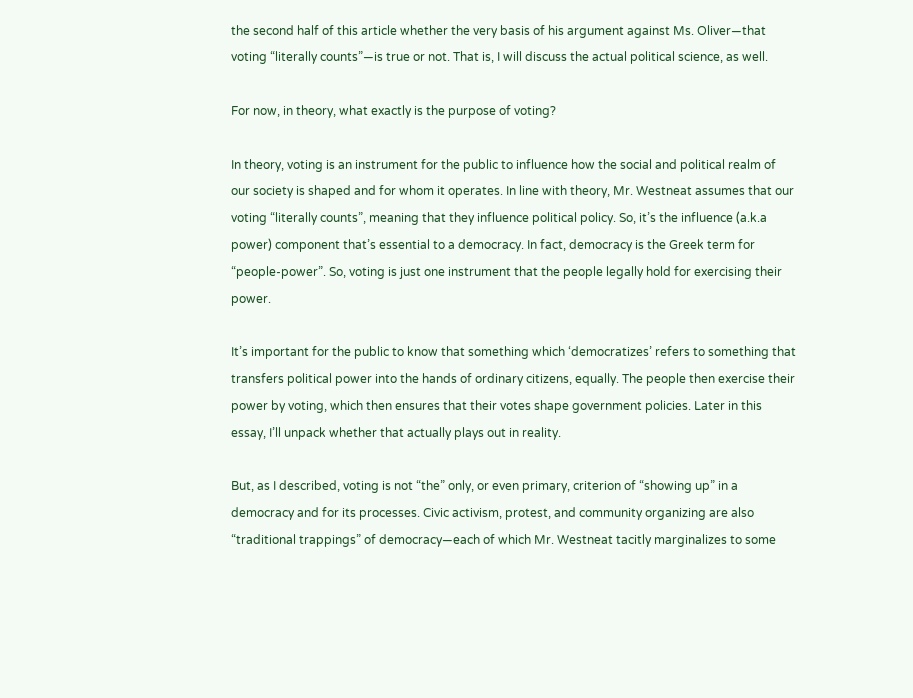the second half of this article whether the very basis of his argument against Ms. Oliver—that voting “literally counts”—is true or not. That is, I will discuss the actual political science, as well.

For now, in theory, what exactly is the purpose of voting?

In theory, voting is an instrument for the public to influence how the social and political realm of our society is shaped and for whom it operates. In line with theory, Mr. Westneat assumes that our voting “literally counts”, meaning that they influence political policy. So, it’s the influence (a.k.a power) component that’s essential to a democracy. In fact, democracy is the Greek term for “people-power”. So, voting is just one instrument that the people legally hold for exercising their power.

It’s important for the public to know that something which ‘democratizes’ refers to something that transfers political power into the hands of ordinary citizens, equally. The people then exercise their power by voting, which then ensures that their votes shape government policies. Later in this essay, I’ll unpack whether that actually plays out in reality.

But, as I described, voting is not “the” only, or even primary, criterion of “showing up” in a democracy and for its processes. Civic activism, protest, and community organizing are also “traditional trappings” of democracy—each of which Mr. Westneat tacitly marginalizes to some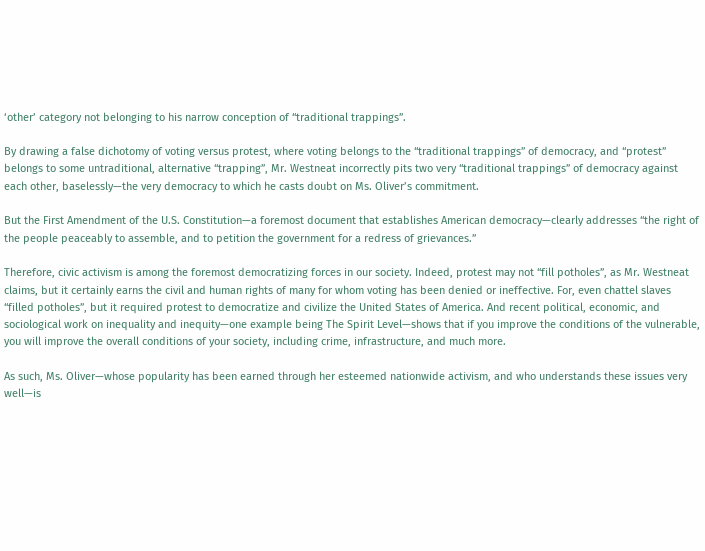‘other’ category not belonging to his narrow conception of “traditional trappings”.

By drawing a false dichotomy of voting versus protest, where voting belongs to the “traditional trappings” of democracy, and “protest” belongs to some untraditional, alternative “trapping”, Mr. Westneat incorrectly pits two very “traditional trappings” of democracy against each other, baselessly—the very democracy to which he casts doubt on Ms. Oliver’s commitment.

But the First Amendment of the U.S. Constitution—a foremost document that establishes American democracy—clearly addresses “the right of the people peaceably to assemble, and to petition the government for a redress of grievances.”

Therefore, civic activism is among the foremost democratizing forces in our society. Indeed, protest may not “fill potholes”, as Mr. Westneat claims, but it certainly earns the civil and human rights of many for whom voting has been denied or ineffective. For, even chattel slaves “filled potholes”, but it required protest to democratize and civilize the United States of America. And recent political, economic, and sociological work on inequality and inequity—one example being The Spirit Level—shows that if you improve the conditions of the vulnerable, you will improve the overall conditions of your society, including crime, infrastructure, and much more.

As such, Ms. Oliver—whose popularity has been earned through her esteemed nationwide activism, and who understands these issues very well—is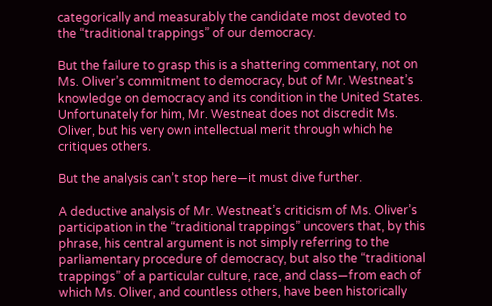categorically and measurably the candidate most devoted to the “traditional trappings” of our democracy.

But the failure to grasp this is a shattering commentary, not on Ms. Oliver’s commitment to democracy, but of Mr. Westneat’s knowledge on democracy and its condition in the United States. Unfortunately for him, Mr. Westneat does not discredit Ms. Oliver, but his very own intellectual merit through which he critiques others.

But the analysis can’t stop here—it must dive further.

A deductive analysis of Mr. Westneat’s criticism of Ms. Oliver’s participation in the “traditional trappings” uncovers that, by this phrase, his central argument is not simply referring to the parliamentary procedure of democracy, but also the “traditional trappings” of a particular culture, race, and class—from each of which Ms. Oliver, and countless others, have been historically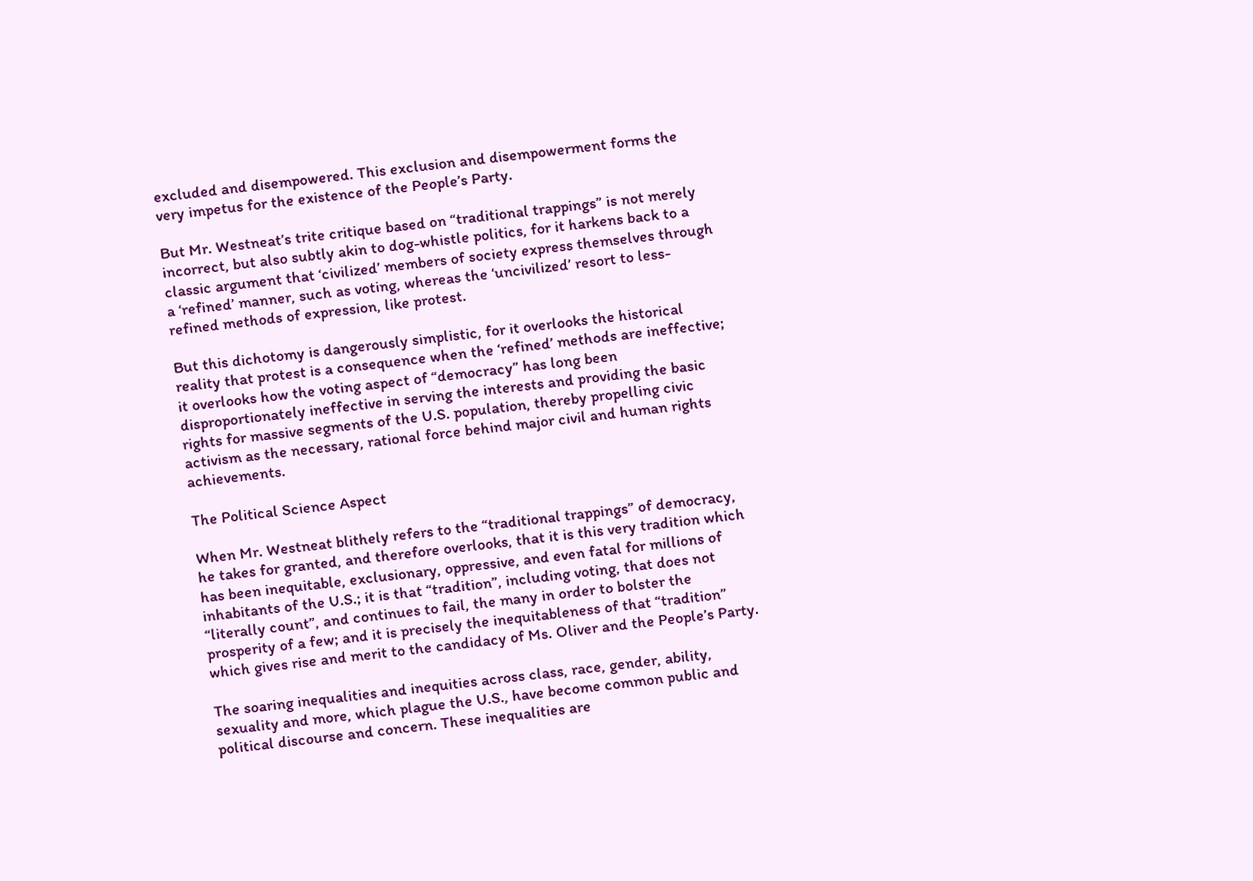excluded and disempowered. This exclusion and disempowerment forms the very impetus for the existence of the People’s Party.

But Mr. Westneat’s trite critique based on “traditional trappings” is not merely incorrect, but also subtly akin to dog-whistle politics, for it harkens back to a classic argument that ‘civilized’ members of society express themselves through a ‘refined’ manner, such as voting, whereas the ‘uncivilized’ resort to less-refined methods of expression, like protest.

But this dichotomy is dangerously simplistic, for it overlooks the historical reality that protest is a consequence when the ‘refined’ methods are ineffective; it overlooks how the voting aspect of “democracy” has long been disproportionately ineffective in serving the interests and providing the basic rights for massive segments of the U.S. population, thereby propelling civic activism as the necessary, rational force behind major civil and human rights achievements.

The Political Science Aspect

When Mr. Westneat blithely refers to the “traditional trappings” of democracy, he takes for granted, and therefore overlooks, that it is this very tradition which has been inequitable, exclusionary, oppressive, and even fatal for millions of inhabitants of the U.S.; it is that “tradition”, including voting, that does not “literally count”, and continues to fail, the many in order to bolster the prosperity of a few; and it is precisely the inequitableness of that “tradition” which gives rise and merit to the candidacy of Ms. Oliver and the People’s Party.

The soaring inequalities and inequities across class, race, gender, ability, sexuality and more, which plague the U.S., have become common public and political discourse and concern. These inequalities are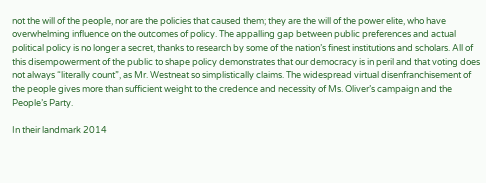not the will of the people, nor are the policies that caused them; they are the will of the power elite, who have overwhelming influence on the outcomes of policy. The appalling gap between public preferences and actual political policy is no longer a secret, thanks to research by some of the nation’s finest institutions and scholars. All of this disempowerment of the public to shape policy demonstrates that our democracy is in peril and that voting does not always “literally count”, as Mr. Westneat so simplistically claims. The widespread virtual disenfranchisement of the people gives more than sufficient weight to the credence and necessity of Ms. Oliver’s campaign and the People’s Party.

In their landmark 2014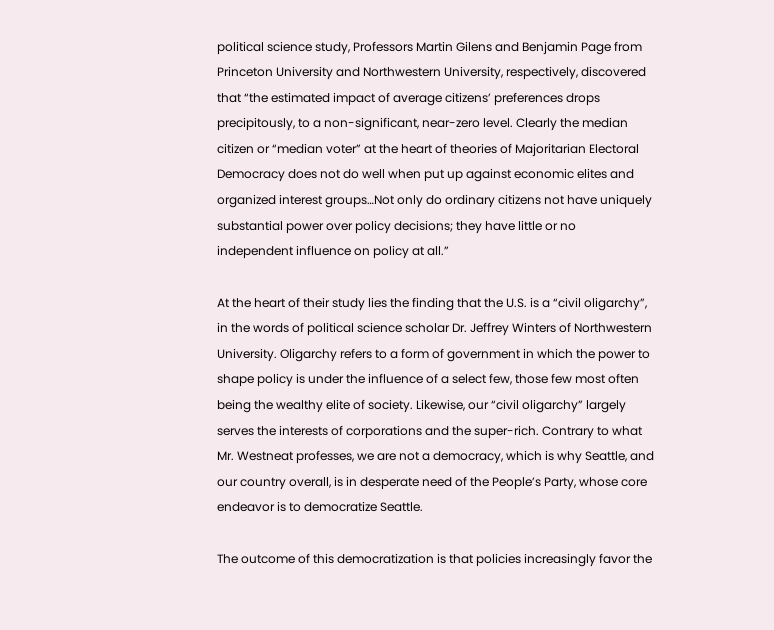political science study, Professors Martin Gilens and Benjamin Page from Princeton University and Northwestern University, respectively, discovered that “the estimated impact of average citizens’ preferences drops precipitously, to a non-significant, near-zero level. Clearly the median citizen or “median voter” at the heart of theories of Majoritarian Electoral Democracy does not do well when put up against economic elites and organized interest groups…Not only do ordinary citizens not have uniquely substantial power over policy decisions; they have little or no independent influence on policy at all.”

At the heart of their study lies the finding that the U.S. is a “civil oligarchy”, in the words of political science scholar Dr. Jeffrey Winters of Northwestern University. Oligarchy refers to a form of government in which the power to shape policy is under the influence of a select few, those few most often being the wealthy elite of society. Likewise, our “civil oligarchy” largely serves the interests of corporations and the super-rich. Contrary to what Mr. Westneat professes, we are not a democracy, which is why Seattle, and our country overall, is in desperate need of the People’s Party, whose core endeavor is to democratize Seattle.

The outcome of this democratization is that policies increasingly favor the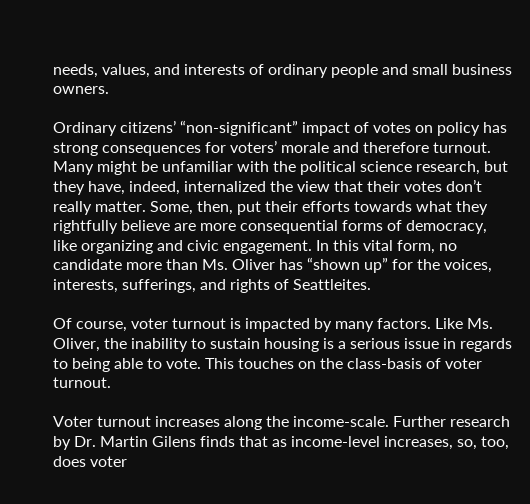needs, values, and interests of ordinary people and small business owners.

Ordinary citizens’ “non-significant” impact of votes on policy has strong consequences for voters’ morale and therefore turnout. Many might be unfamiliar with the political science research, but they have, indeed, internalized the view that their votes don’t really matter. Some, then, put their efforts towards what they rightfully believe are more consequential forms of democracy, like organizing and civic engagement. In this vital form, no candidate more than Ms. Oliver has “shown up” for the voices, interests, sufferings, and rights of Seattleites.

Of course, voter turnout is impacted by many factors. Like Ms. Oliver, the inability to sustain housing is a serious issue in regards to being able to vote. This touches on the class-basis of voter turnout.

Voter turnout increases along the income-scale. Further research by Dr. Martin Gilens finds that as income-level increases, so, too, does voter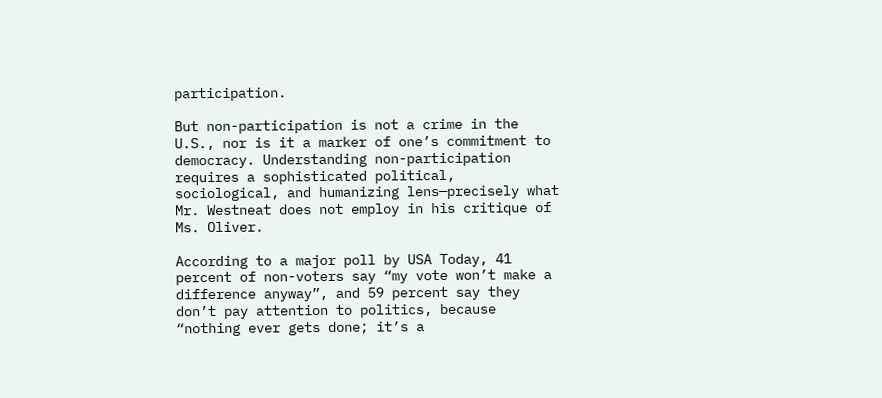participation.

But non-participation is not a crime in the U.S., nor is it a marker of one’s commitment to democracy. Understanding non-participation requires a sophisticated political, sociological, and humanizing lens—precisely what Mr. Westneat does not employ in his critique of Ms. Oliver.

According to a major poll by USA Today, 41 percent of non-voters say “my vote won’t make a difference anyway”, and 59 percent say they don’t pay attention to politics, because “nothing ever gets done; it’s a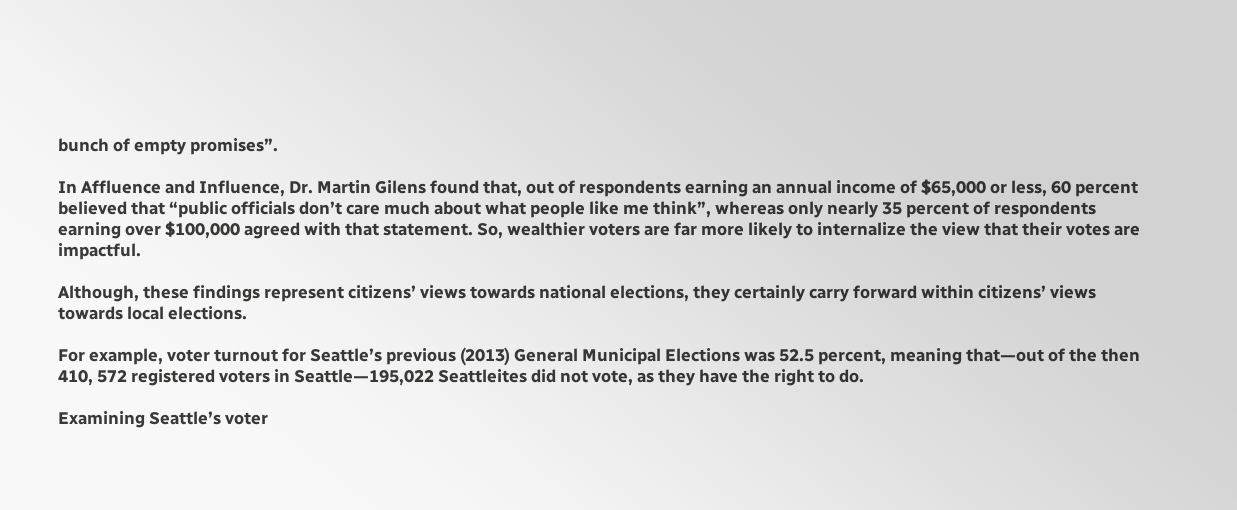bunch of empty promises”.

In Affluence and Influence, Dr. Martin Gilens found that, out of respondents earning an annual income of $65,000 or less, 60 percent believed that “public officials don’t care much about what people like me think”, whereas only nearly 35 percent of respondents earning over $100,000 agreed with that statement. So, wealthier voters are far more likely to internalize the view that their votes are impactful.

Although, these findings represent citizens’ views towards national elections, they certainly carry forward within citizens’ views towards local elections.

For example, voter turnout for Seattle’s previous (2013) General Municipal Elections was 52.5 percent, meaning that—out of the then 410, 572 registered voters in Seattle—195,022 Seattleites did not vote, as they have the right to do.

Examining Seattle’s voter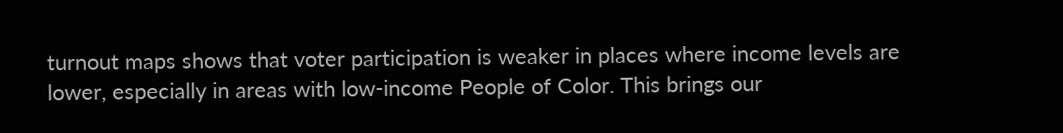turnout maps shows that voter participation is weaker in places where income levels are lower, especially in areas with low-income People of Color. This brings our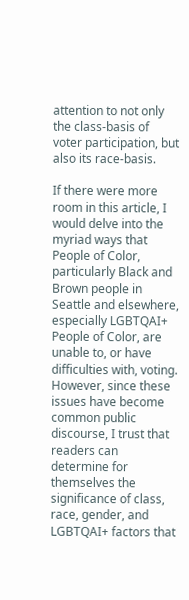attention to not only the class-basis of voter participation, but also its race-basis.

If there were more room in this article, I would delve into the myriad ways that People of Color, particularly Black and Brown people in Seattle and elsewhere, especially LGBTQAI+ People of Color, are unable to, or have difficulties with, voting. However, since these issues have become common public discourse, I trust that readers can determine for themselves the significance of class, race, gender, and LGBTQAI+ factors that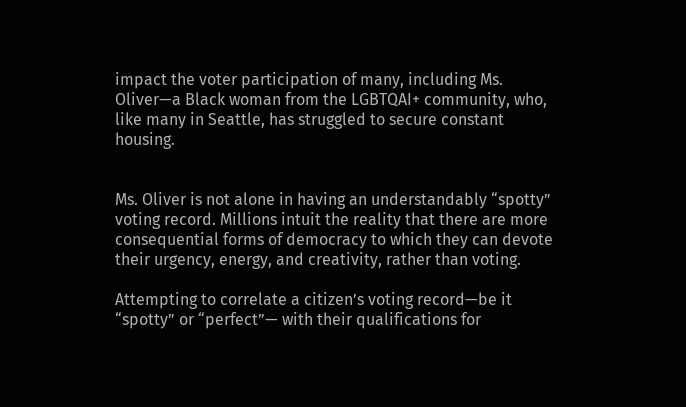impact the voter participation of many, including Ms. Oliver—a Black woman from the LGBTQAI+ community, who, like many in Seattle, has struggled to secure constant housing.


Ms. Oliver is not alone in having an understandably “spotty” voting record. Millions intuit the reality that there are more consequential forms of democracy to which they can devote their urgency, energy, and creativity, rather than voting.

Attempting to correlate a citizen’s voting record—be it “spotty” or “perfect”— with their qualifications for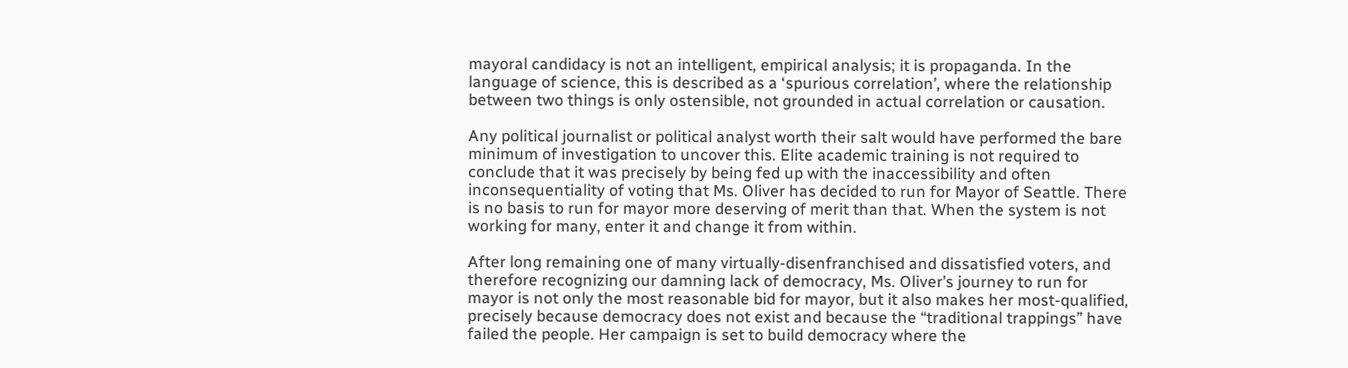mayoral candidacy is not an intelligent, empirical analysis; it is propaganda. In the language of science, this is described as a ‘spurious correlation’, where the relationship between two things is only ostensible, not grounded in actual correlation or causation.

Any political journalist or political analyst worth their salt would have performed the bare minimum of investigation to uncover this. Elite academic training is not required to conclude that it was precisely by being fed up with the inaccessibility and often inconsequentiality of voting that Ms. Oliver has decided to run for Mayor of Seattle. There is no basis to run for mayor more deserving of merit than that. When the system is not working for many, enter it and change it from within.

After long remaining one of many virtually-disenfranchised and dissatisfied voters, and therefore recognizing our damning lack of democracy, Ms. Oliver’s journey to run for mayor is not only the most reasonable bid for mayor, but it also makes her most-qualified, precisely because democracy does not exist and because the “traditional trappings” have failed the people. Her campaign is set to build democracy where the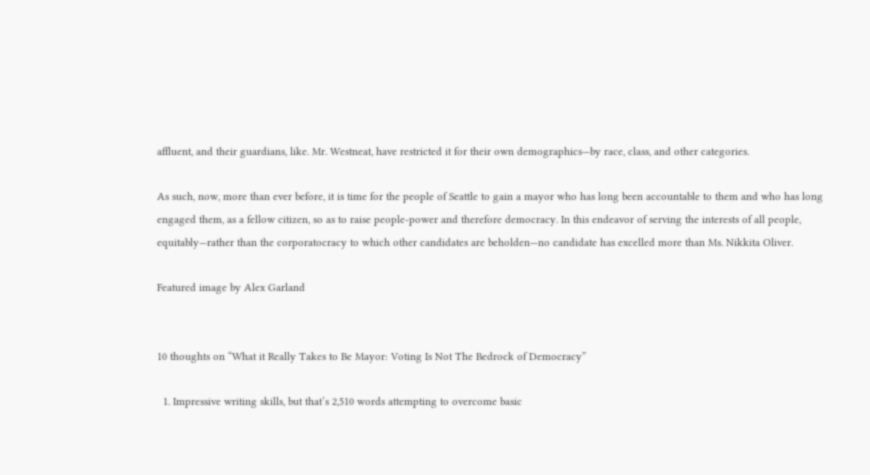affluent, and their guardians, like. Mr. Westneat, have restricted it for their own demographics—by race, class, and other categories.

As such, now, more than ever before, it is time for the people of Seattle to gain a mayor who has long been accountable to them and who has long engaged them, as a fellow citizen, so as to raise people-power and therefore democracy. In this endeavor of serving the interests of all people, equitably—rather than the corporatocracy to which other candidates are beholden—no candidate has excelled more than Ms. Nikkita Oliver.

Featured image by Alex Garland


10 thoughts on “What it Really Takes to Be Mayor: Voting Is Not The Bedrock of Democracy”

  1. Impressive writing skills, but that’s 2,510 words attempting to overcome basic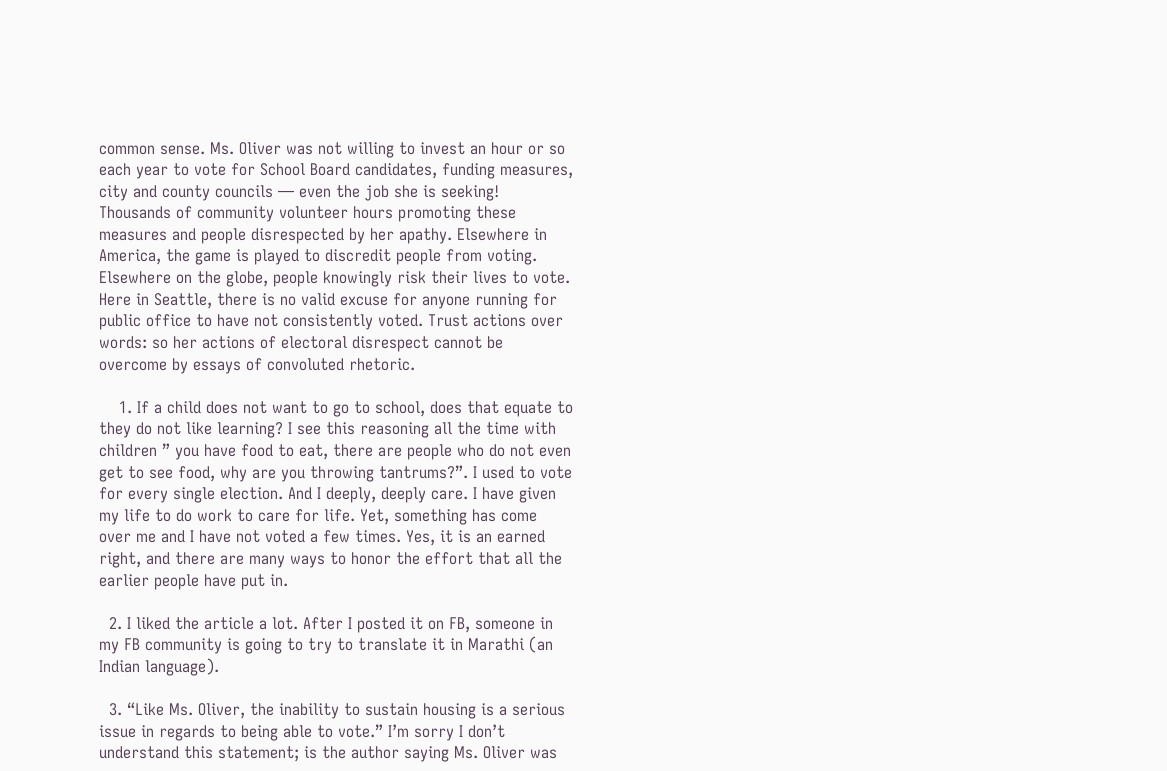common sense. Ms. Oliver was not willing to invest an hour or so each year to vote for School Board candidates, funding measures, city and county councils — even the job she is seeking! Thousands of community volunteer hours promoting these measures and people disrespected by her apathy. Elsewhere in America, the game is played to discredit people from voting. Elsewhere on the globe, people knowingly risk their lives to vote. Here in Seattle, there is no valid excuse for anyone running for public office to have not consistently voted. Trust actions over words: so her actions of electoral disrespect cannot be overcome by essays of convoluted rhetoric.

    1. If a child does not want to go to school, does that equate to they do not like learning? I see this reasoning all the time with children ” you have food to eat, there are people who do not even get to see food, why are you throwing tantrums?”. I used to vote for every single election. And I deeply, deeply care. I have given my life to do work to care for life. Yet, something has come over me and I have not voted a few times. Yes, it is an earned right, and there are many ways to honor the effort that all the earlier people have put in.

  2. I liked the article a lot. After I posted it on FB, someone in my FB community is going to try to translate it in Marathi (an Indian language).

  3. “Like Ms. Oliver, the inability to sustain housing is a serious issue in regards to being able to vote.” I’m sorry I don’t understand this statement; is the author saying Ms. Oliver was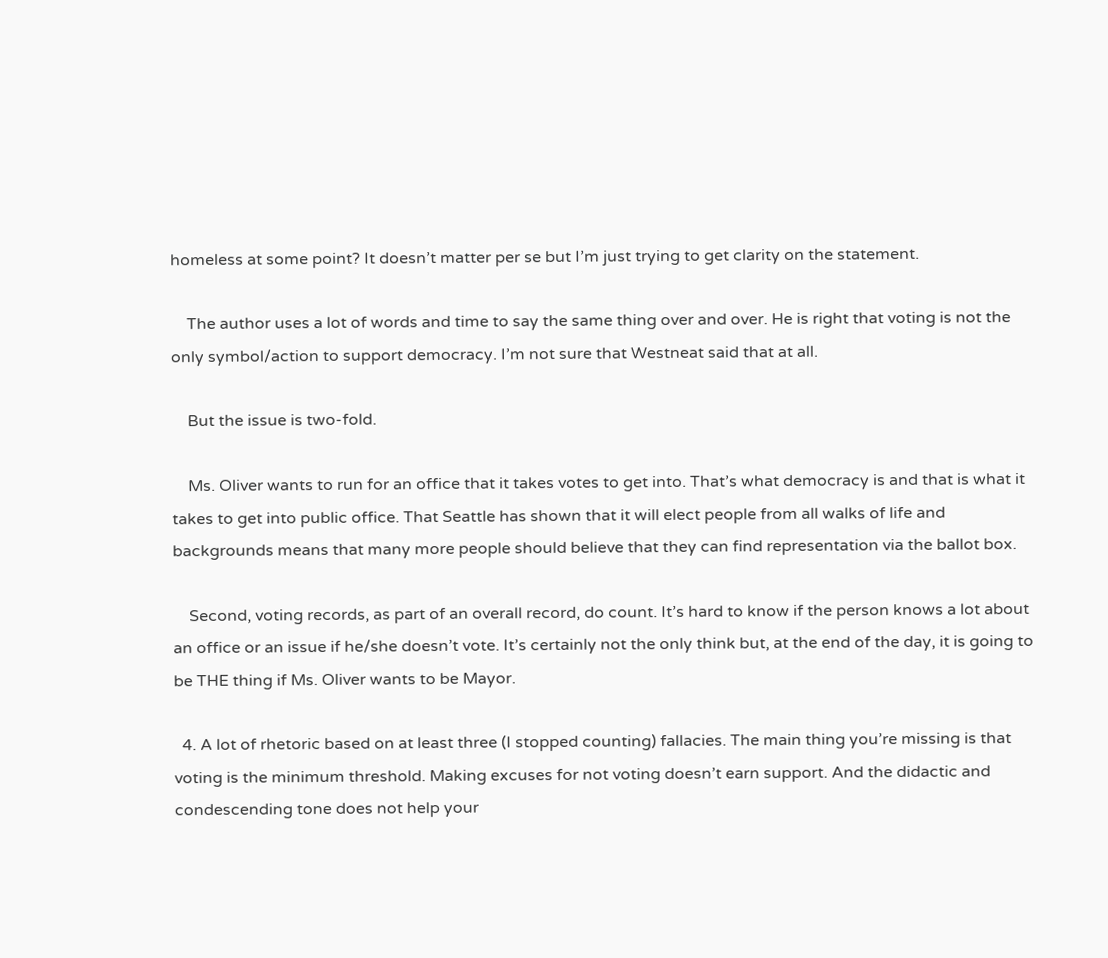homeless at some point? It doesn’t matter per se but I’m just trying to get clarity on the statement.

    The author uses a lot of words and time to say the same thing over and over. He is right that voting is not the only symbol/action to support democracy. I’m not sure that Westneat said that at all.

    But the issue is two-fold.

    Ms. Oliver wants to run for an office that it takes votes to get into. That’s what democracy is and that is what it takes to get into public office. That Seattle has shown that it will elect people from all walks of life and backgrounds means that many more people should believe that they can find representation via the ballot box.

    Second, voting records, as part of an overall record, do count. It’s hard to know if the person knows a lot about an office or an issue if he/she doesn’t vote. It’s certainly not the only think but, at the end of the day, it is going to be THE thing if Ms. Oliver wants to be Mayor.

  4. A lot of rhetoric based on at least three (I stopped counting) fallacies. The main thing you’re missing is that voting is the minimum threshold. Making excuses for not voting doesn’t earn support. And the didactic and condescending tone does not help your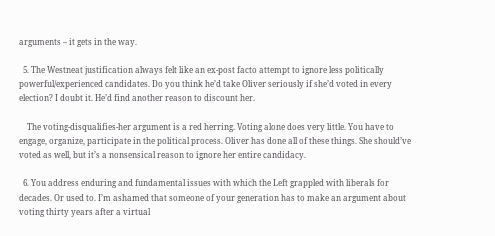arguments – it gets in the way.

  5. The Westneat justification always felt like an ex-post facto attempt to ignore less politically powerful/experienced candidates. Do you think he’d take Oliver seriously if she’d voted in every election? I doubt it. He’d find another reason to discount her.

    The voting-disqualifies-her argument is a red herring. Voting alone does very little. You have to engage, organize, participate in the political process. Oliver has done all of these things. She should’ve voted as well, but it’s a nonsensical reason to ignore her entire candidacy.

  6. You address enduring and fundamental issues with which the Left grappled with liberals for decades. Or used to. I’m ashamed that someone of your generation has to make an argument about voting thirty years after a virtual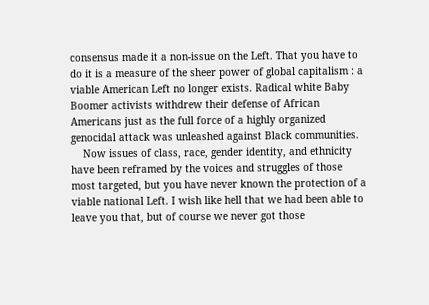consensus made it a non-issue on the Left. That you have to do it is a measure of the sheer power of global capitalism : a viable American Left no longer exists. Radical white Baby Boomer activists withdrew their defense of African Americans just as the full force of a highly organized genocidal attack was unleashed against Black communities.
    Now issues of class, race, gender identity, and ethnicity have been reframed by the voices and struggles of those most targeted, but you have never known the protection of a viable national Left. I wish like hell that we had been able to leave you that, but of course we never got those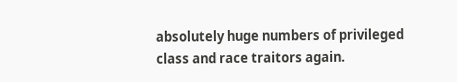absolutely huge numbers of privileged class and race traitors again.